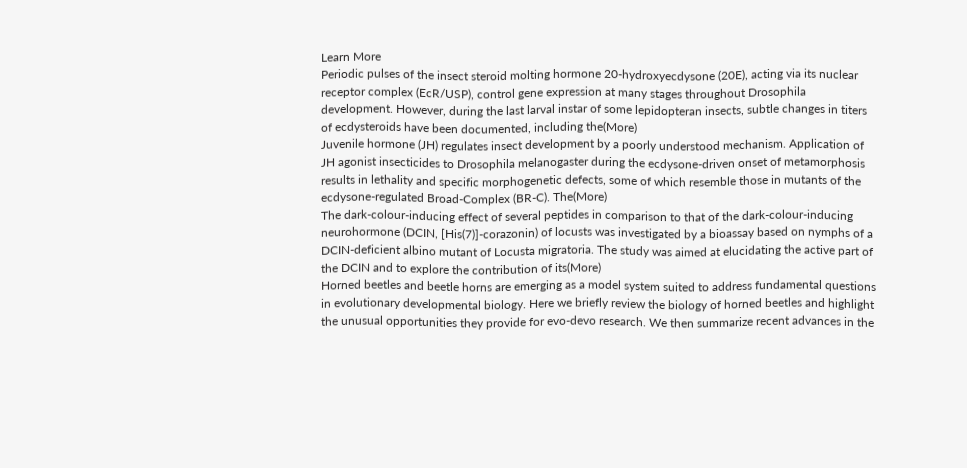Learn More
Periodic pulses of the insect steroid molting hormone 20-hydroxyecdysone (20E), acting via its nuclear receptor complex (EcR/USP), control gene expression at many stages throughout Drosophila development. However, during the last larval instar of some lepidopteran insects, subtle changes in titers of ecdysteroids have been documented, including the(More)
Juvenile hormone (JH) regulates insect development by a poorly understood mechanism. Application of JH agonist insecticides to Drosophila melanogaster during the ecdysone-driven onset of metamorphosis results in lethality and specific morphogenetic defects, some of which resemble those in mutants of the ecdysone-regulated Broad-Complex (BR-C). The(More)
The dark-colour-inducing effect of several peptides in comparison to that of the dark-colour-inducing neurohormone (DCIN, [His(7)]-corazonin) of locusts was investigated by a bioassay based on nymphs of a DCIN-deficient albino mutant of Locusta migratoria. The study was aimed at elucidating the active part of the DCIN and to explore the contribution of its(More)
Horned beetles and beetle horns are emerging as a model system suited to address fundamental questions in evolutionary developmental biology. Here we briefly review the biology of horned beetles and highlight the unusual opportunities they provide for evo-devo research. We then summarize recent advances in the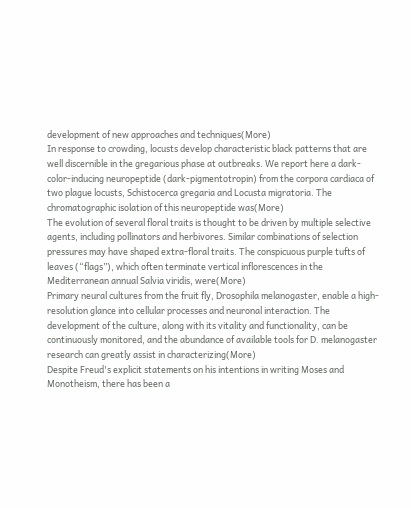development of new approaches and techniques(More)
In response to crowding, locusts develop characteristic black patterns that are well discernible in the gregarious phase at outbreaks. We report here a dark-color-inducing neuropeptide (dark-pigmentotropin) from the corpora cardiaca of two plague locusts, Schistocerca gregaria and Locusta migratoria. The chromatographic isolation of this neuropeptide was(More)
The evolution of several floral traits is thought to be driven by multiple selective agents, including pollinators and herbivores. Similar combinations of selection pressures may have shaped extra-floral traits. The conspicuous purple tufts of leaves (“flags”), which often terminate vertical inflorescences in the Mediterranean annual Salvia viridis, were(More)
Primary neural cultures from the fruit fly, Drosophila melanogaster, enable a high-resolution glance into cellular processes and neuronal interaction. The development of the culture, along with its vitality and functionality, can be continuously monitored, and the abundance of available tools for D. melanogaster research can greatly assist in characterizing(More)
Despite Freud's explicit statements on his intentions in writing Moses and Monotheism, there has been a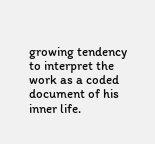growing tendency to interpret the work as a coded document of his inner life.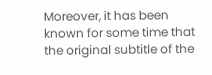Moreover, it has been known for some time that the original subtitle of the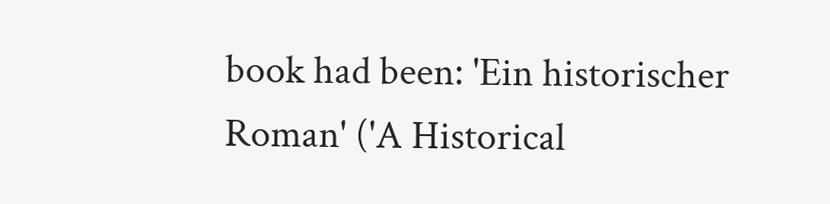book had been: 'Ein historischer Roman' ('A Historical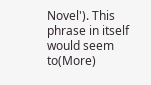Novel'). This phrase in itself would seem to(More)